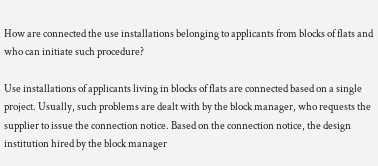How are connected the use installations belonging to applicants from blocks of flats and who can initiate such procedure?

Use installations of applicants living in blocks of flats are connected based on a single project. Usually, such problems are dealt with by the block manager, who requests the supplier to issue the connection notice. Based on the connection notice, the design institution hired by the block manager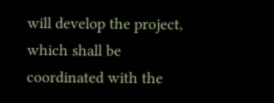will develop the project, which shall be coordinated with the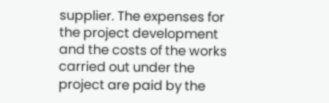supplier. The expenses for the project development and the costs of the works carried out under the project are paid by the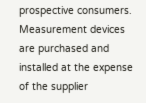prospective consumers. Measurement devices are purchased and installed at the expense of the supplier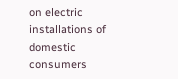on electric installations of domestic consumers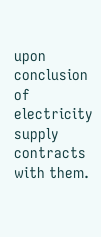upon conclusion of electricity supply contracts with them.